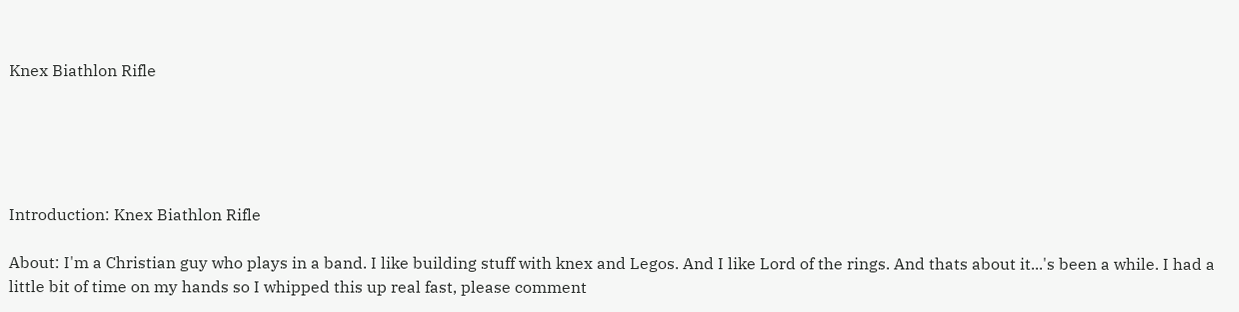Knex Biathlon Rifle





Introduction: Knex Biathlon Rifle

About: I'm a Christian guy who plays in a band. I like building stuff with knex and Legos. And I like Lord of the rings. And thats about it...'s been a while. I had a little bit of time on my hands so I whipped this up real fast, please comment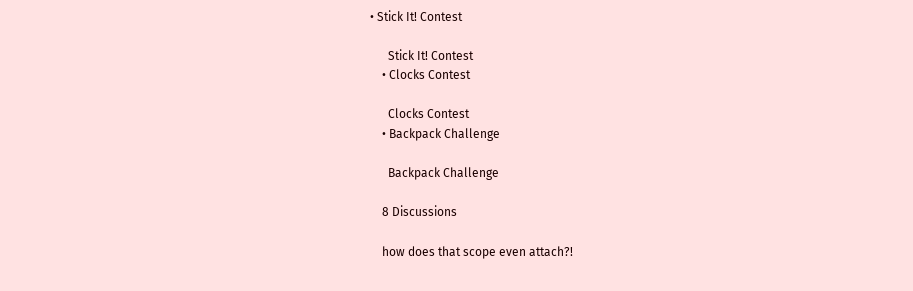• Stick It! Contest

      Stick It! Contest
    • Clocks Contest

      Clocks Contest
    • Backpack Challenge

      Backpack Challenge

    8 Discussions

    how does that scope even attach?!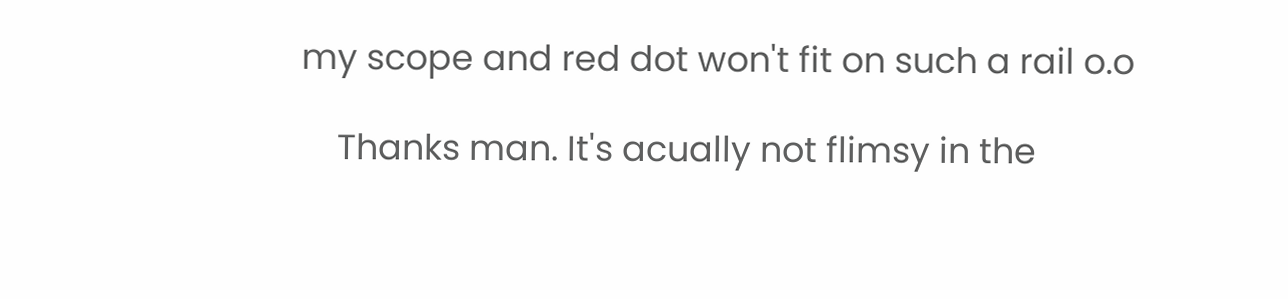my scope and red dot won't fit on such a rail o.o

    Thanks man. It's acually not flimsy in the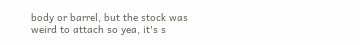body or barrel, but the stock was weird to attach so yea, it's s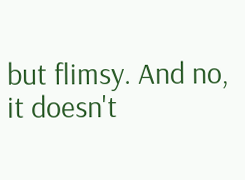but flimsy. And no, it doesn't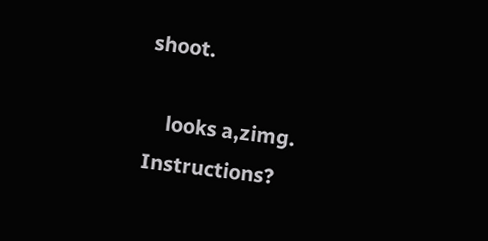shoot.

    looks a,zimg. Instructions?